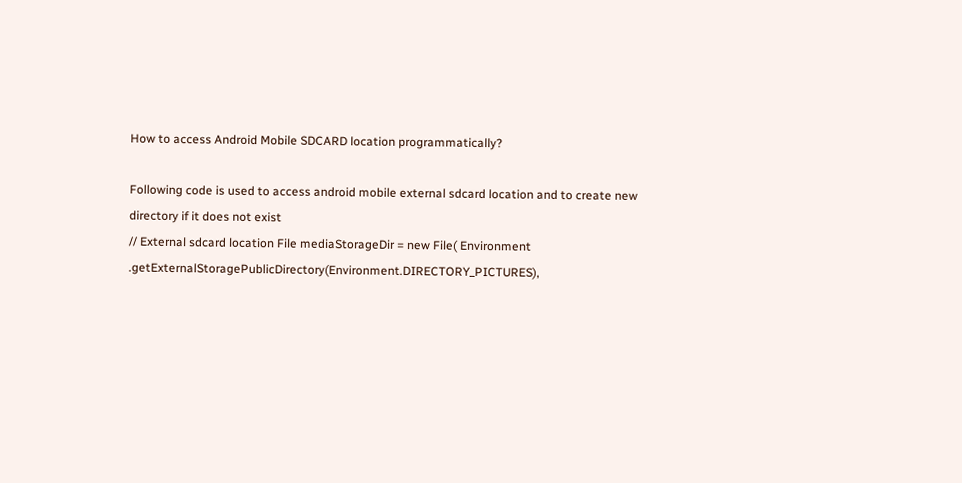How to access Android Mobile SDCARD location programmatically?

Following code is used to access android mobile external sdcard location and to create new directory if it does not exist
// External sdcard location File mediaStorageDir = new File( Environment .getExternalStoragePublicDirectory(Environment.DIRECTORY_PICTURES),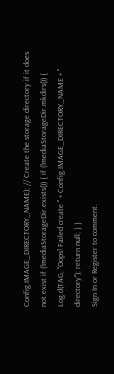Config.IMAGE_DIRECTORY_NAME); // Create the storage directory if it does not exist if (!mediaStorageDir.exists()) { if (!mediaStorageDir.mkdirs()) { Log.d(TAG, "Oops! Failed create " + Config.IMAGE_DIRECTORY_NAME + " directory"); return null; } }
Sign In or Register to comment.